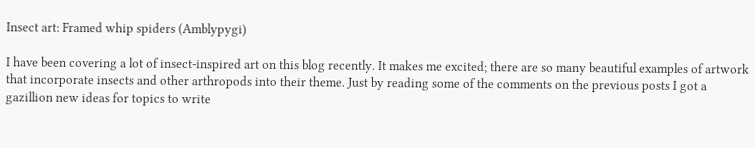Insect art: Framed whip spiders (Amblypygi)

I have been covering a lot of insect-inspired art on this blog recently. It makes me excited; there are so many beautiful examples of artwork that incorporate insects and other arthropods into their theme. Just by reading some of the comments on the previous posts I got a gazillion new ideas for topics to write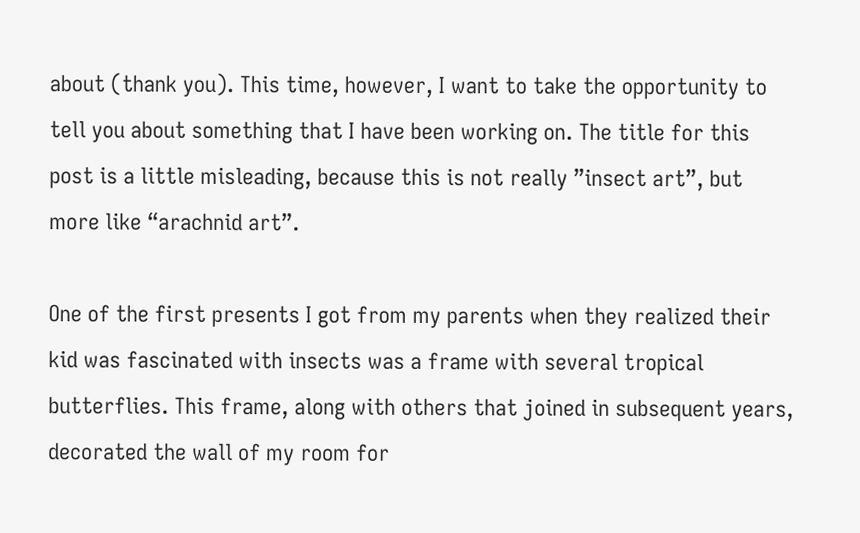about (thank you). This time, however, I want to take the opportunity to tell you about something that I have been working on. The title for this post is a little misleading, because this is not really ”insect art”, but more like “arachnid art”.

One of the first presents I got from my parents when they realized their kid was fascinated with insects was a frame with several tropical butterflies. This frame, along with others that joined in subsequent years, decorated the wall of my room for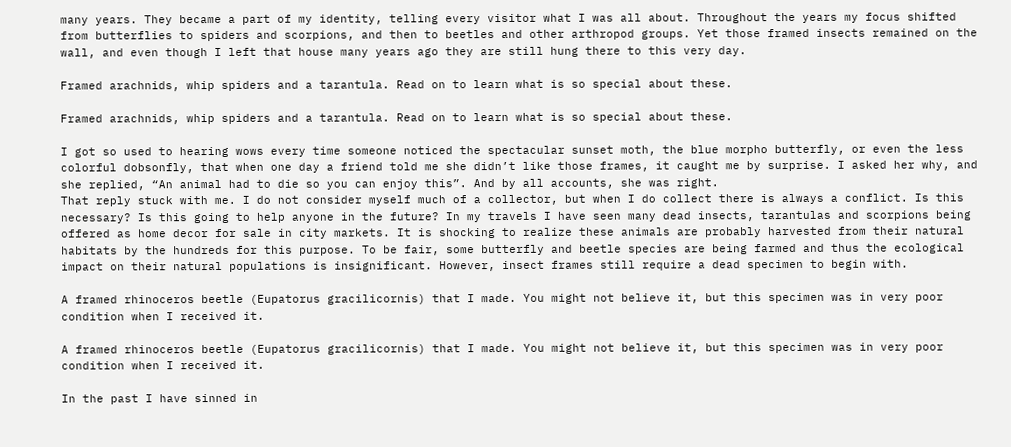many years. They became a part of my identity, telling every visitor what I was all about. Throughout the years my focus shifted from butterflies to spiders and scorpions, and then to beetles and other arthropod groups. Yet those framed insects remained on the wall, and even though I left that house many years ago they are still hung there to this very day.

Framed arachnids, whip spiders and a tarantula. Read on to learn what is so special about these.

Framed arachnids, whip spiders and a tarantula. Read on to learn what is so special about these.

I got so used to hearing wows every time someone noticed the spectacular sunset moth, the blue morpho butterfly, or even the less colorful dobsonfly, that when one day a friend told me she didn’t like those frames, it caught me by surprise. I asked her why, and she replied, “An animal had to die so you can enjoy this”. And by all accounts, she was right.
That reply stuck with me. I do not consider myself much of a collector, but when I do collect there is always a conflict. Is this necessary? Is this going to help anyone in the future? In my travels I have seen many dead insects, tarantulas and scorpions being offered as home decor for sale in city markets. It is shocking to realize these animals are probably harvested from their natural habitats by the hundreds for this purpose. To be fair, some butterfly and beetle species are being farmed and thus the ecological impact on their natural populations is insignificant. However, insect frames still require a dead specimen to begin with.

A framed rhinoceros beetle (Eupatorus gracilicornis) that I made. You might not believe it, but this specimen was in very poor condition when I received it.

A framed rhinoceros beetle (Eupatorus gracilicornis) that I made. You might not believe it, but this specimen was in very poor condition when I received it.

In the past I have sinned in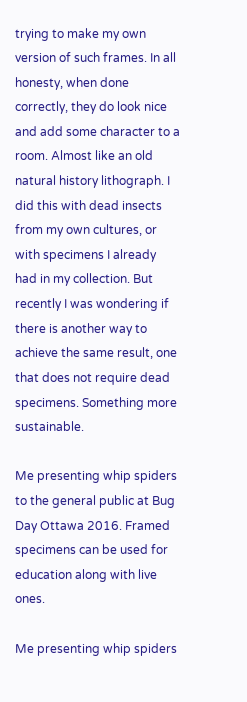trying to make my own version of such frames. In all honesty, when done correctly, they do look nice and add some character to a room. Almost like an old natural history lithograph. I did this with dead insects from my own cultures, or with specimens I already had in my collection. But recently I was wondering if there is another way to achieve the same result, one that does not require dead specimens. Something more sustainable.

Me presenting whip spiders to the general public at Bug Day Ottawa 2016. Framed specimens can be used for education along with live ones.

Me presenting whip spiders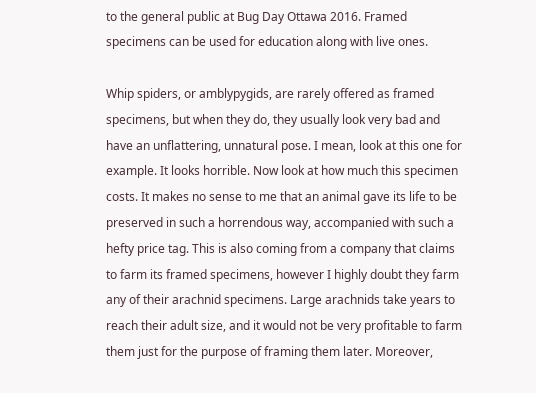to the general public at Bug Day Ottawa 2016. Framed specimens can be used for education along with live ones.

Whip spiders, or amblypygids, are rarely offered as framed specimens, but when they do, they usually look very bad and have an unflattering, unnatural pose. I mean, look at this one for example. It looks horrible. Now look at how much this specimen costs. It makes no sense to me that an animal gave its life to be preserved in such a horrendous way, accompanied with such a hefty price tag. This is also coming from a company that claims to farm its framed specimens, however I highly doubt they farm any of their arachnid specimens. Large arachnids take years to reach their adult size, and it would not be very profitable to farm them just for the purpose of framing them later. Moreover,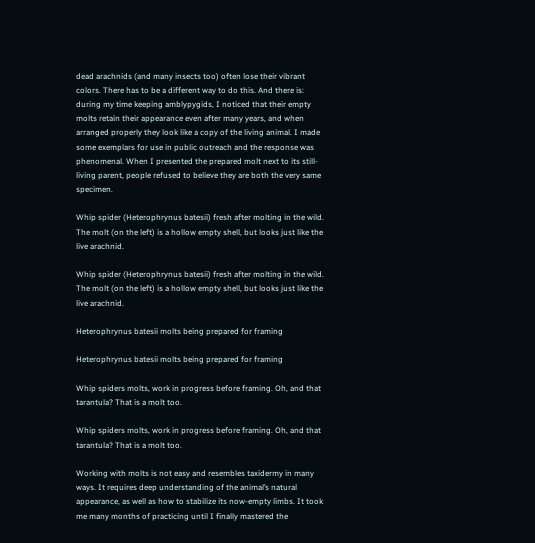dead arachnids (and many insects too) often lose their vibrant colors. There has to be a different way to do this. And there is: during my time keeping amblypygids, I noticed that their empty molts retain their appearance even after many years, and when arranged properly they look like a copy of the living animal. I made some exemplars for use in public outreach and the response was phenomenal. When I presented the prepared molt next to its still-living parent, people refused to believe they are both the very same specimen.

Whip spider (Heterophrynus batesii) fresh after molting in the wild. The molt (on the left) is a hollow empty shell, but looks just like the live arachnid.

Whip spider (Heterophrynus batesii) fresh after molting in the wild. The molt (on the left) is a hollow empty shell, but looks just like the live arachnid.

Heterophrynus batesii molts being prepared for framing

Heterophrynus batesii molts being prepared for framing

Whip spiders molts, work in progress before framing. Oh, and that tarantula? That is a molt too.

Whip spiders molts, work in progress before framing. Oh, and that tarantula? That is a molt too.

Working with molts is not easy and resembles taxidermy in many ways. It requires deep understanding of the animal’s natural appearance, as well as how to stabilize its now-empty limbs. It took me many months of practicing until I finally mastered the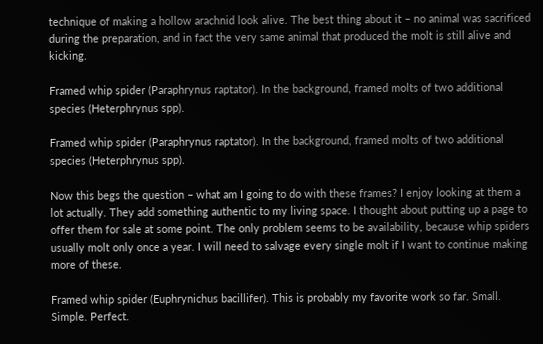technique of making a hollow arachnid look alive. The best thing about it – no animal was sacrificed during the preparation, and in fact the very same animal that produced the molt is still alive and kicking.

Framed whip spider (Paraphrynus raptator). In the background, framed molts of two additional species (Heterphrynus spp).

Framed whip spider (Paraphrynus raptator). In the background, framed molts of two additional species (Heterphrynus spp).

Now this begs the question – what am I going to do with these frames? I enjoy looking at them a lot actually. They add something authentic to my living space. I thought about putting up a page to offer them for sale at some point. The only problem seems to be availability, because whip spiders usually molt only once a year. I will need to salvage every single molt if I want to continue making more of these.

Framed whip spider (Euphrynichus bacillifer). This is probably my favorite work so far. Small. Simple. Perfect.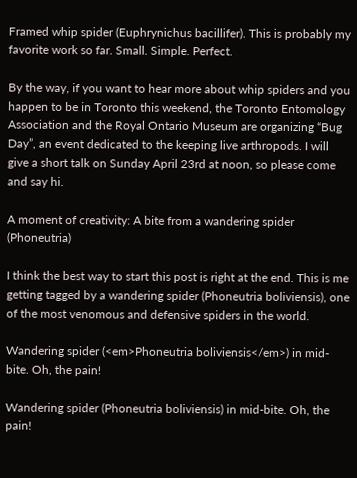Framed whip spider (Euphrynichus bacillifer). This is probably my favorite work so far. Small. Simple. Perfect.

By the way, if you want to hear more about whip spiders and you happen to be in Toronto this weekend, the Toronto Entomology Association and the Royal Ontario Museum are organizing “Bug Day”, an event dedicated to the keeping live arthropods. I will give a short talk on Sunday April 23rd at noon, so please come and say hi.

A moment of creativity: A bite from a wandering spider (Phoneutria)

I think the best way to start this post is right at the end. This is me getting tagged by a wandering spider (Phoneutria boliviensis), one of the most venomous and defensive spiders in the world.

Wandering spider (<em>Phoneutria boliviensis</em>) in mid-bite. Oh, the pain!

Wandering spider (Phoneutria boliviensis) in mid-bite. Oh, the pain!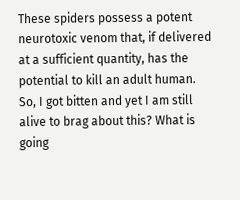These spiders possess a potent neurotoxic venom that, if delivered at a sufficient quantity, has the potential to kill an adult human. So, I got bitten and yet I am still alive to brag about this? What is going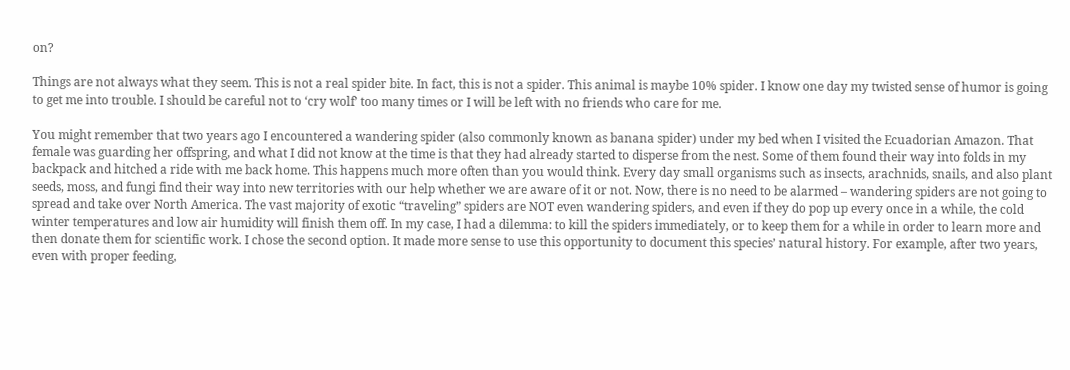on?

Things are not always what they seem. This is not a real spider bite. In fact, this is not a spider. This animal is maybe 10% spider. I know one day my twisted sense of humor is going to get me into trouble. I should be careful not to ‘cry wolf’ too many times or I will be left with no friends who care for me.

You might remember that two years ago I encountered a wandering spider (also commonly known as banana spider) under my bed when I visited the Ecuadorian Amazon. That female was guarding her offspring, and what I did not know at the time is that they had already started to disperse from the nest. Some of them found their way into folds in my backpack and hitched a ride with me back home. This happens much more often than you would think. Every day small organisms such as insects, arachnids, snails, and also plant seeds, moss, and fungi find their way into new territories with our help whether we are aware of it or not. Now, there is no need to be alarmed – wandering spiders are not going to spread and take over North America. The vast majority of exotic “traveling” spiders are NOT even wandering spiders, and even if they do pop up every once in a while, the cold winter temperatures and low air humidity will finish them off. In my case, I had a dilemma: to kill the spiders immediately, or to keep them for a while in order to learn more and then donate them for scientific work. I chose the second option. It made more sense to use this opportunity to document this species’ natural history. For example, after two years, even with proper feeding,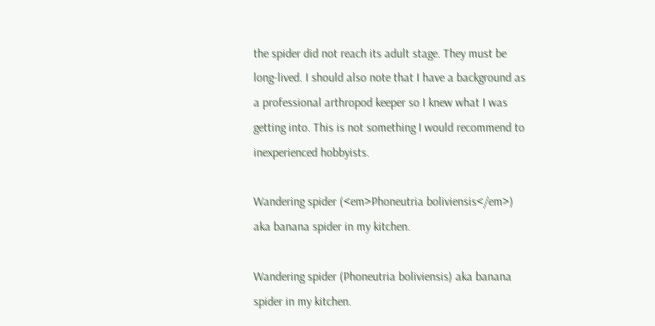the spider did not reach its adult stage. They must be long-lived. I should also note that I have a background as a professional arthropod keeper so I knew what I was getting into. This is not something I would recommend to inexperienced hobbyists.

Wandering spider (<em>Phoneutria boliviensis</em>) aka banana spider in my kitchen.

Wandering spider (Phoneutria boliviensis) aka banana spider in my kitchen.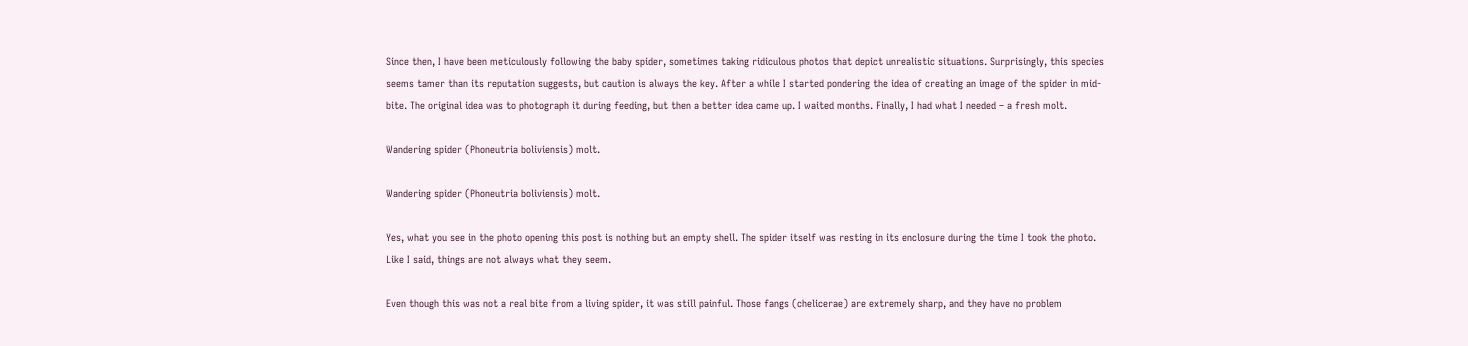Since then, I have been meticulously following the baby spider, sometimes taking ridiculous photos that depict unrealistic situations. Surprisingly, this species seems tamer than its reputation suggests, but caution is always the key. After a while I started pondering the idea of creating an image of the spider in mid-bite. The original idea was to photograph it during feeding, but then a better idea came up. I waited months. Finally, I had what I needed – a fresh molt.

Wandering spider (Phoneutria boliviensis) molt.

Wandering spider (Phoneutria boliviensis) molt.

Yes, what you see in the photo opening this post is nothing but an empty shell. The spider itself was resting in its enclosure during the time I took the photo. Like I said, things are not always what they seem.

Even though this was not a real bite from a living spider, it was still painful. Those fangs (chelicerae) are extremely sharp, and they have no problem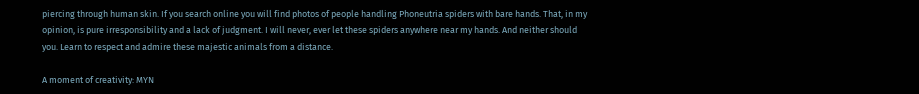piercing through human skin. If you search online you will find photos of people handling Phoneutria spiders with bare hands. That, in my opinion, is pure irresponsibility and a lack of judgment. I will never, ever let these spiders anywhere near my hands. And neither should you. Learn to respect and admire these majestic animals from a distance.

A moment of creativity: MYN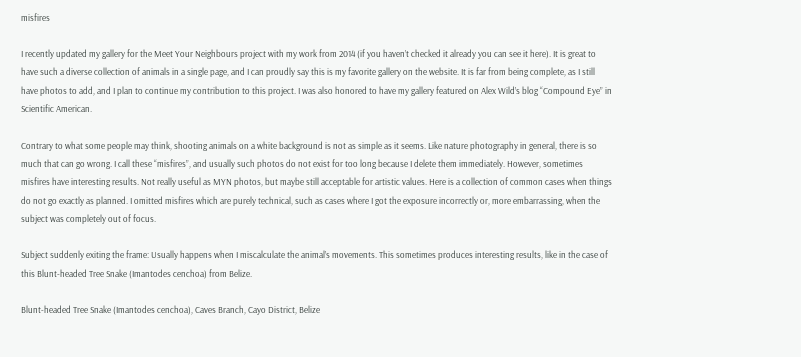misfires

I recently updated my gallery for the Meet Your Neighbours project with my work from 2014 (if you haven’t checked it already you can see it here). It is great to have such a diverse collection of animals in a single page, and I can proudly say this is my favorite gallery on the website. It is far from being complete, as I still have photos to add, and I plan to continue my contribution to this project. I was also honored to have my gallery featured on Alex Wild’s blog “Compound Eye” in Scientific American.

Contrary to what some people may think, shooting animals on a white background is not as simple as it seems. Like nature photography in general, there is so much that can go wrong. I call these “misfires”, and usually such photos do not exist for too long because I delete them immediately. However, sometimes misfires have interesting results. Not really useful as MYN photos, but maybe still acceptable for artistic values. Here is a collection of common cases when things do not go exactly as planned. I omitted misfires which are purely technical, such as cases where I got the exposure incorrectly or, more embarrassing, when the subject was completely out of focus.

Subject suddenly exiting the frame: Usually happens when I miscalculate the animal’s movements. This sometimes produces interesting results, like in the case of this Blunt-headed Tree Snake (Imantodes cenchoa) from Belize.

Blunt-headed Tree Snake (Imantodes cenchoa), Caves Branch, Cayo District, Belize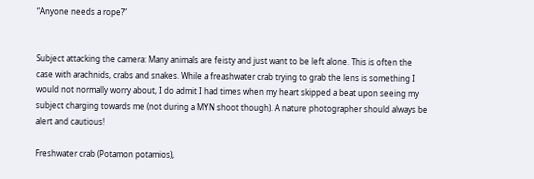“Anyone needs a rope?”


Subject attacking the camera: Many animals are feisty and just want to be left alone. This is often the case with arachnids, crabs and snakes. While a freashwater crab trying to grab the lens is something I would not normally worry about, I do admit I had times when my heart skipped a beat upon seeing my subject charging towards me (not during a MYN shoot though). A nature photographer should always be alert and cautious!

Freshwater crab (Potamon potamios),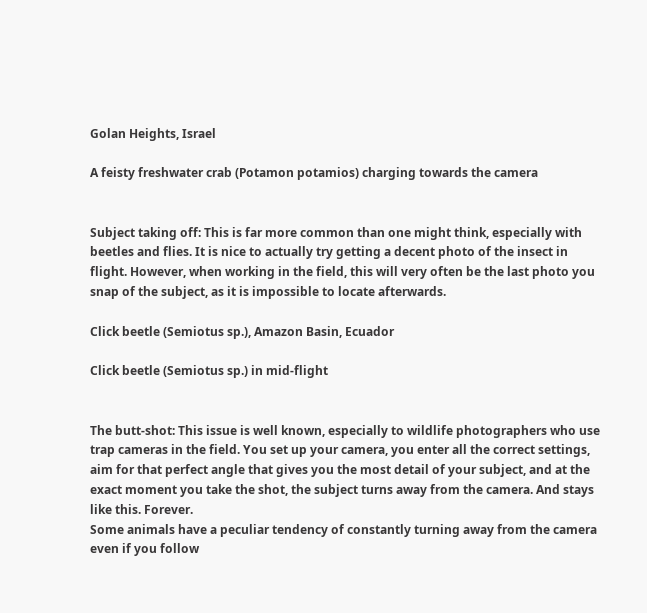Golan Heights, Israel

A feisty freshwater crab (Potamon potamios) charging towards the camera


Subject taking off: This is far more common than one might think, especially with beetles and flies. It is nice to actually try getting a decent photo of the insect in flight. However, when working in the field, this will very often be the last photo you snap of the subject, as it is impossible to locate afterwards.

Click beetle (Semiotus sp.), Amazon Basin, Ecuador

Click beetle (Semiotus sp.) in mid-flight


The butt-shot: This issue is well known, especially to wildlife photographers who use trap cameras in the field. You set up your camera, you enter all the correct settings, aim for that perfect angle that gives you the most detail of your subject, and at the exact moment you take the shot, the subject turns away from the camera. And stays like this. Forever.
Some animals have a peculiar tendency of constantly turning away from the camera even if you follow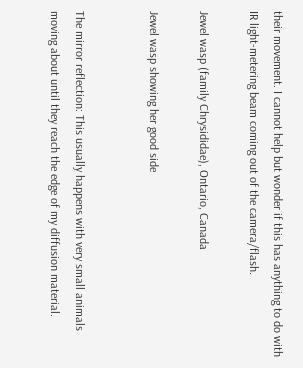their movement. I cannot help but wonder if this has anything to do with IR light-metering beam coming out of the camera/flash.

Jewel wasp (family Chrysididae), Ontario, Canada

Jewel wasp showing her good side


The mirror reflection: This usually happens with very small animals moving about until they reach the edge of my diffusion material.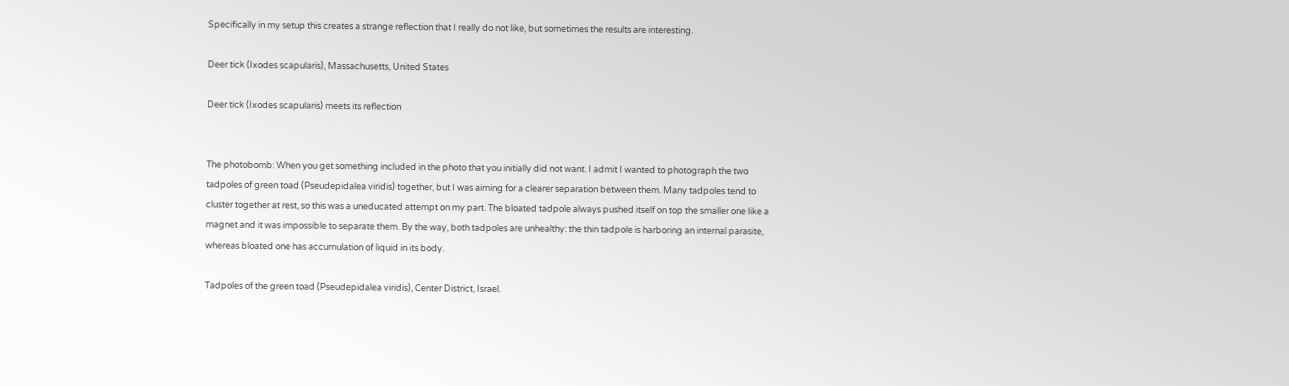Specifically in my setup this creates a strange reflection that I really do not like, but sometimes the results are interesting.

Deer tick (Ixodes scapularis), Massachusetts, United States

Deer tick (Ixodes scapularis) meets its reflection


The photobomb: When you get something included in the photo that you initially did not want. I admit I wanted to photograph the two tadpoles of green toad (Pseudepidalea viridis) together, but I was aiming for a clearer separation between them. Many tadpoles tend to cluster together at rest, so this was a uneducated attempt on my part. The bloated tadpole always pushed itself on top the smaller one like a magnet and it was impossible to separate them. By the way, both tadpoles are unhealthy: the thin tadpole is harboring an internal parasite, whereas bloated one has accumulation of liquid in its body.

Tadpoles of the green toad (Pseudepidalea viridis), Center District, Israel.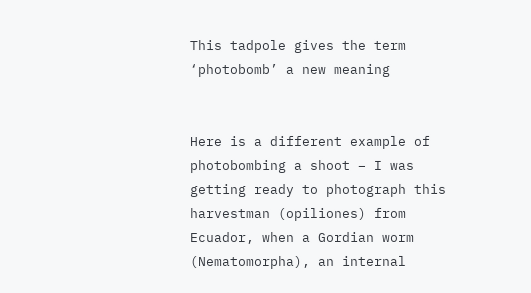This tadpole gives the term ‘photobomb’ a new meaning


Here is a different example of photobombing a shoot – I was getting ready to photograph this harvestman (opiliones) from Ecuador, when a Gordian worm (Nematomorpha), an internal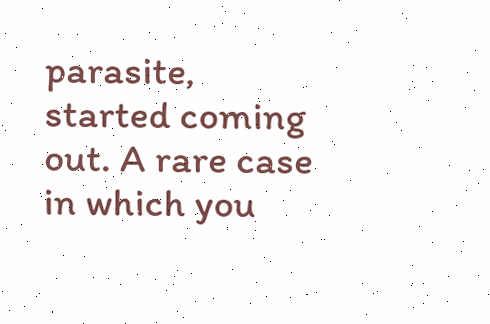parasite, started coming out. A rare case in which you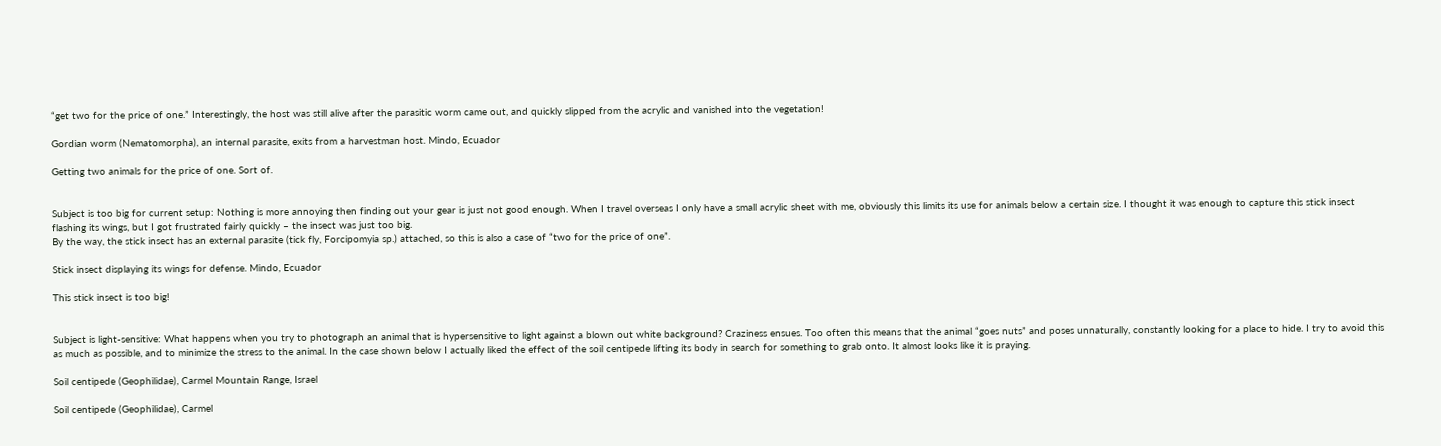“get two for the price of one.” Interestingly, the host was still alive after the parasitic worm came out, and quickly slipped from the acrylic and vanished into the vegetation!

Gordian worm (Nematomorpha), an internal parasite, exits from a harvestman host. Mindo, Ecuador

Getting two animals for the price of one. Sort of.


Subject is too big for current setup: Nothing is more annoying then finding out your gear is just not good enough. When I travel overseas I only have a small acrylic sheet with me, obviously this limits its use for animals below a certain size. I thought it was enough to capture this stick insect flashing its wings, but I got frustrated fairly quickly – the insect was just too big.
By the way, the stick insect has an external parasite (tick fly, Forcipomyia sp.) attached, so this is also a case of “two for the price of one”.

Stick insect displaying its wings for defense. Mindo, Ecuador

This stick insect is too big!


Subject is light-sensitive: What happens when you try to photograph an animal that is hypersensitive to light against a blown out white background? Craziness ensues. Too often this means that the animal “goes nuts” and poses unnaturally, constantly looking for a place to hide. I try to avoid this as much as possible, and to minimize the stress to the animal. In the case shown below I actually liked the effect of the soil centipede lifting its body in search for something to grab onto. It almost looks like it is praying.

Soil centipede (Geophilidae), Carmel Mountain Range, Israel

Soil centipede (Geophilidae), Carmel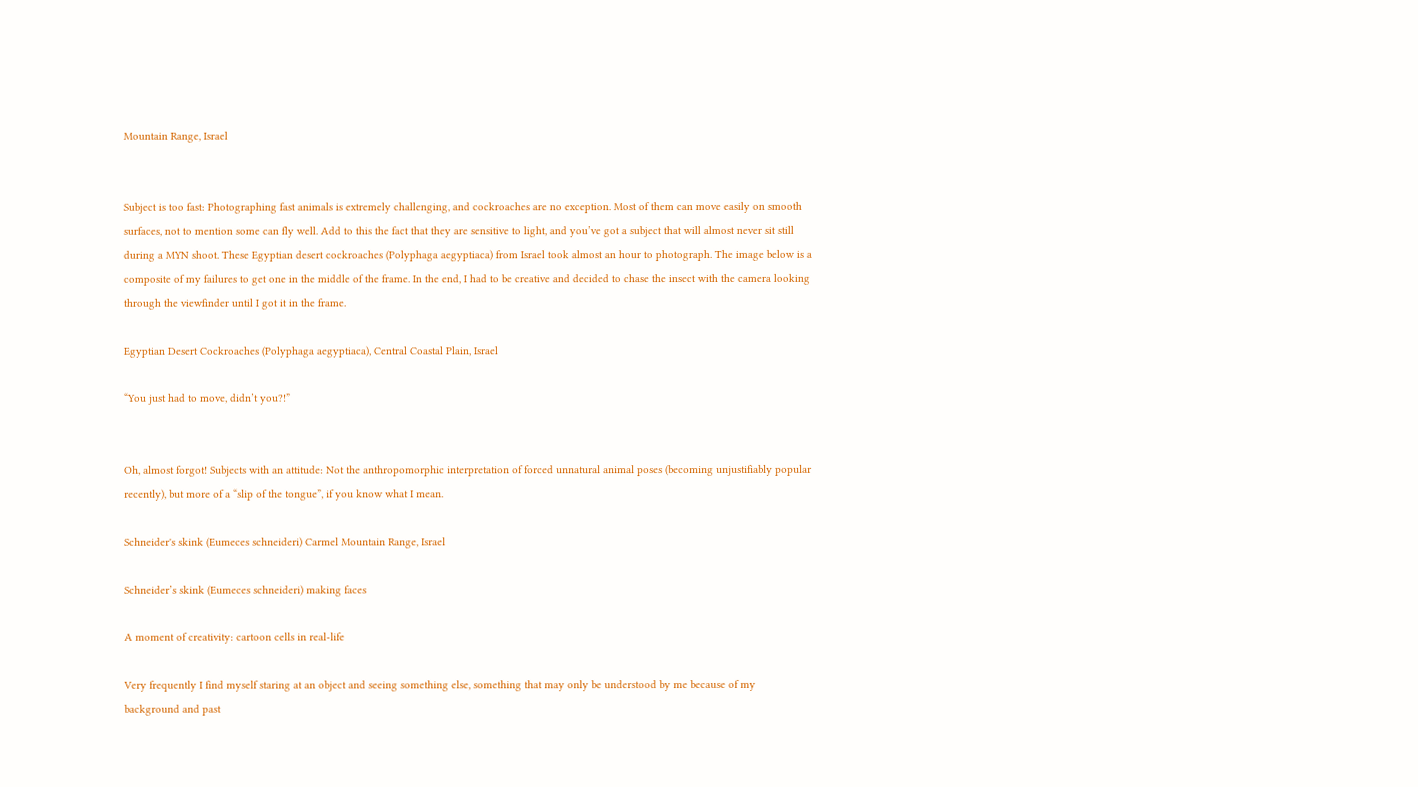Mountain Range, Israel


Subject is too fast: Photographing fast animals is extremely challenging, and cockroaches are no exception. Most of them can move easily on smooth surfaces, not to mention some can fly well. Add to this the fact that they are sensitive to light, and you’ve got a subject that will almost never sit still during a MYN shoot. These Egyptian desert cockroaches (Polyphaga aegyptiaca) from Israel took almost an hour to photograph. The image below is a composite of my failures to get one in the middle of the frame. In the end, I had to be creative and decided to chase the insect with the camera looking through the viewfinder until I got it in the frame.

Egyptian Desert Cockroaches (Polyphaga aegyptiaca), Central Coastal Plain, Israel

“You just had to move, didn’t you?!”


Oh, almost forgot! Subjects with an attitude: Not the anthropomorphic interpretation of forced unnatural animal poses (becoming unjustifiably popular recently), but more of a “slip of the tongue”, if you know what I mean.

Schneider's skink (Eumeces schneideri) Carmel Mountain Range, Israel

Schneider’s skink (Eumeces schneideri) making faces

A moment of creativity: cartoon cells in real-life

Very frequently I find myself staring at an object and seeing something else, something that may only be understood by me because of my background and past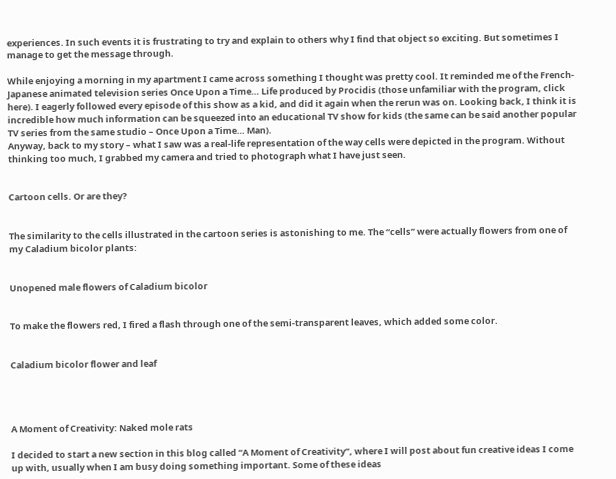experiences. In such events it is frustrating to try and explain to others why I find that object so exciting. But sometimes I manage to get the message through.

While enjoying a morning in my apartment I came across something I thought was pretty cool. It reminded me of the French-Japanese animated television series Once Upon a Time… Life produced by Procidis (those unfamiliar with the program, click here). I eagerly followed every episode of this show as a kid, and did it again when the rerun was on. Looking back, I think it is incredible how much information can be squeezed into an educational TV show for kids (the same can be said another popular TV series from the same studio – Once Upon a Time… Man).
Anyway, back to my story – what I saw was a real-life representation of the way cells were depicted in the program. Without thinking too much, I grabbed my camera and tried to photograph what I have just seen.


Cartoon cells. Or are they?


The similarity to the cells illustrated in the cartoon series is astonishing to me. The “cells” were actually flowers from one of my Caladium bicolor plants:


Unopened male flowers of Caladium bicolor


To make the flowers red, I fired a flash through one of the semi-transparent leaves, which added some color.


Caladium bicolor flower and leaf




A Moment of Creativity: Naked mole rats

I decided to start a new section in this blog called “A Moment of Creativity”, where I will post about fun creative ideas I come up with, usually when I am busy doing something important. Some of these ideas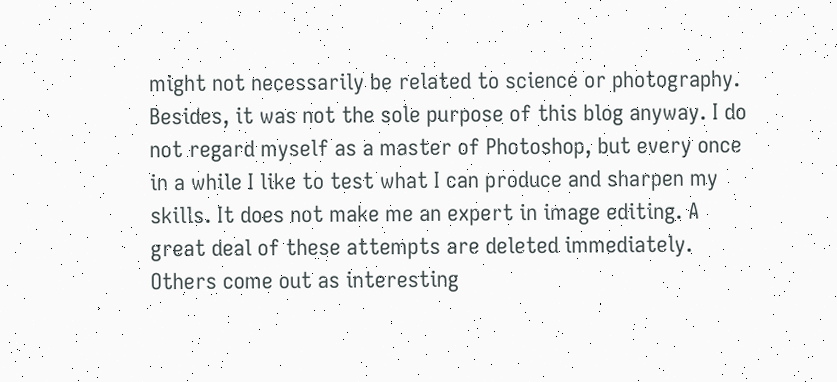might not necessarily be related to science or photography. Besides, it was not the sole purpose of this blog anyway. I do not regard myself as a master of Photoshop, but every once in a while I like to test what I can produce and sharpen my skills. It does not make me an expert in image editing. A great deal of these attempts are deleted immediately. Others come out as interesting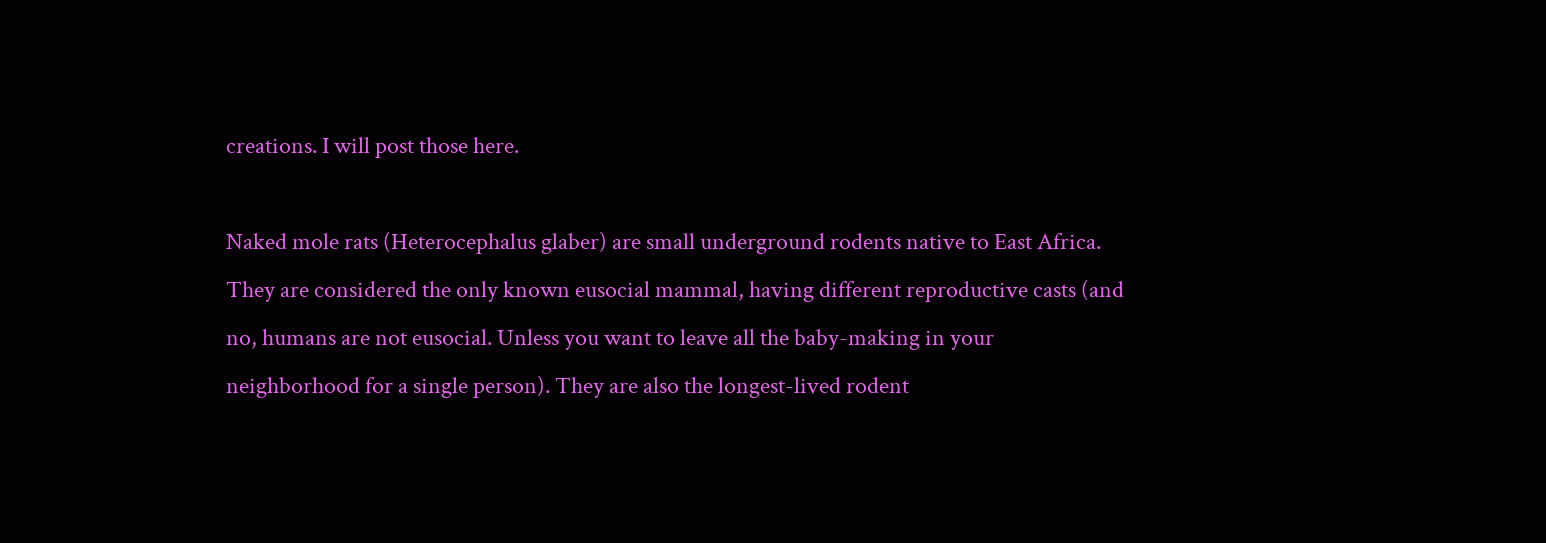creations. I will post those here.

Naked mole rats (Heterocephalus glaber) are small underground rodents native to East Africa. They are considered the only known eusocial mammal, having different reproductive casts (and no, humans are not eusocial. Unless you want to leave all the baby-making in your neighborhood for a single person). They are also the longest-lived rodent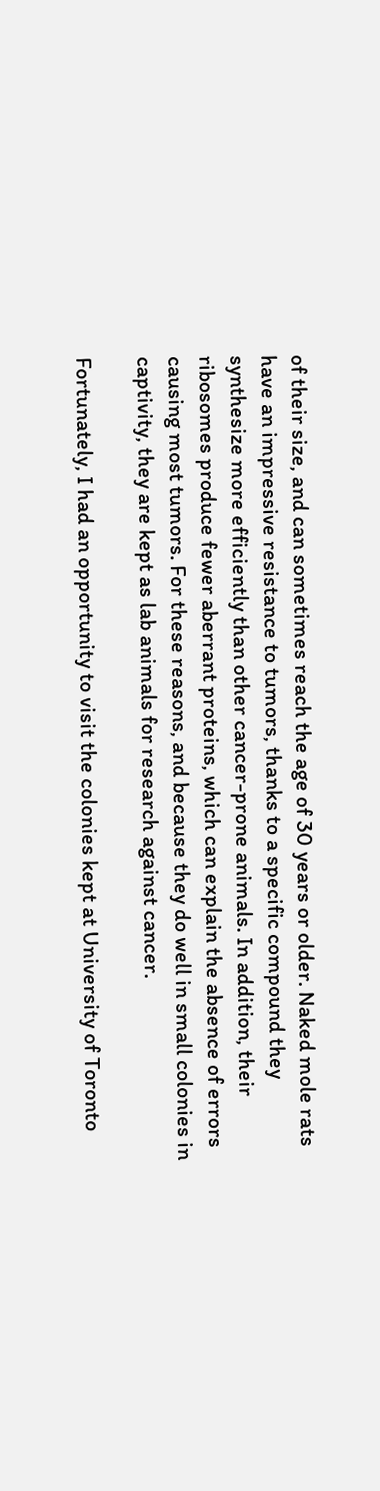of their size, and can sometimes reach the age of 30 years or older. Naked mole rats have an impressive resistance to tumors, thanks to a specific compound they synthesize more efficiently than other cancer-prone animals. In addition, their ribosomes produce fewer aberrant proteins, which can explain the absence of errors causing most tumors. For these reasons, and because they do well in small colonies in captivity, they are kept as lab animals for research against cancer.

Fortunately, I had an opportunity to visit the colonies kept at University of Toronto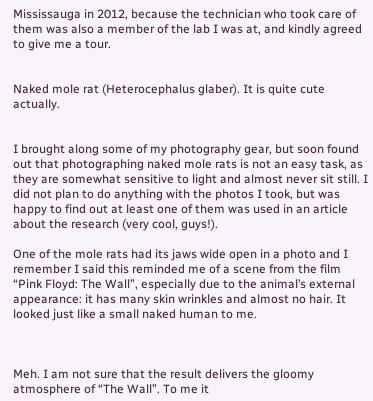Mississauga in 2012, because the technician who took care of them was also a member of the lab I was at, and kindly agreed to give me a tour.


Naked mole rat (Heterocephalus glaber). It is quite cute actually.


I brought along some of my photography gear, but soon found out that photographing naked mole rats is not an easy task, as they are somewhat sensitive to light and almost never sit still. I did not plan to do anything with the photos I took, but was happy to find out at least one of them was used in an article about the research (very cool, guys!).

One of the mole rats had its jaws wide open in a photo and I remember I said this reminded me of a scene from the film “Pink Floyd: The Wall”, especially due to the animal’s external appearance: it has many skin wrinkles and almost no hair. It looked just like a small naked human to me.



Meh. I am not sure that the result delivers the gloomy atmosphere of “The Wall”. To me it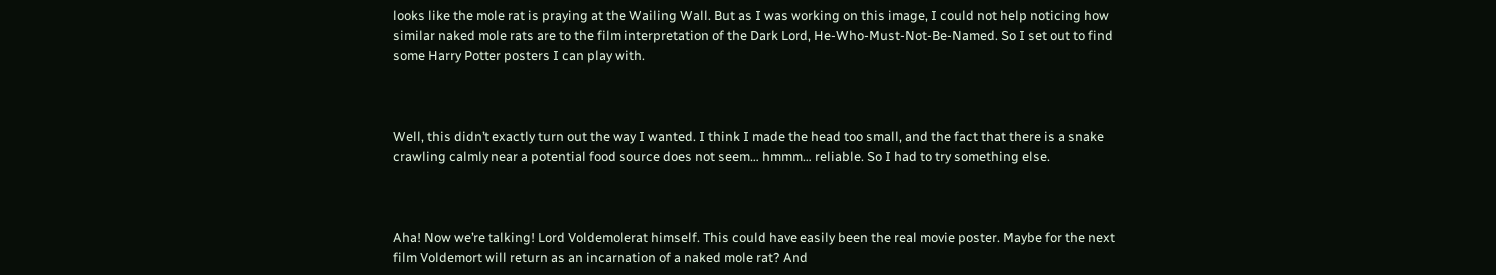looks like the mole rat is praying at the Wailing Wall. But as I was working on this image, I could not help noticing how similar naked mole rats are to the film interpretation of the Dark Lord, He-Who-Must-Not-Be-Named. So I set out to find some Harry Potter posters I can play with.



Well, this didn’t exactly turn out the way I wanted. I think I made the head too small, and the fact that there is a snake crawling calmly near a potential food source does not seem… hmmm… reliable. So I had to try something else.



Aha! Now we’re talking! Lord Voldemolerat himself. This could have easily been the real movie poster. Maybe for the next film Voldemort will return as an incarnation of a naked mole rat? And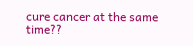cure cancer at the same time??